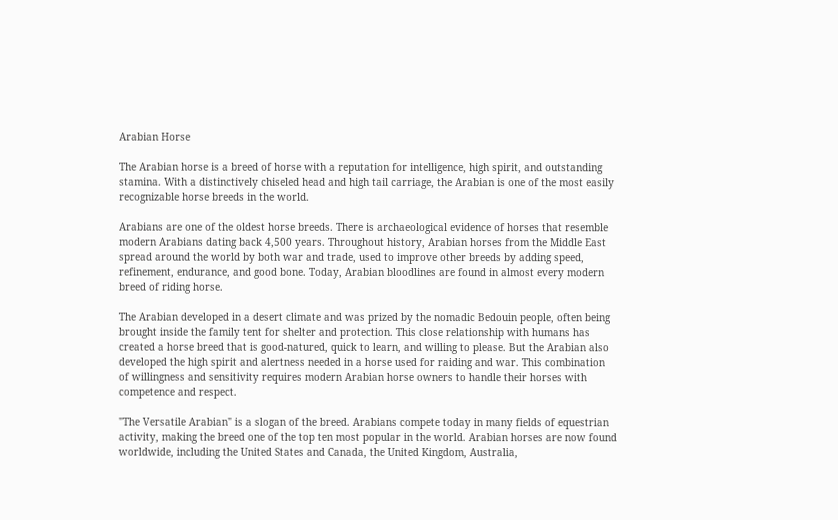Arabian Horse

The Arabian horse is a breed of horse with a reputation for intelligence, high spirit, and outstanding stamina. With a distinctively chiseled head and high tail carriage, the Arabian is one of the most easily recognizable horse breeds in the world.

Arabians are one of the oldest horse breeds. There is archaeological evidence of horses that resemble modern Arabians dating back 4,500 years. Throughout history, Arabian horses from the Middle East spread around the world by both war and trade, used to improve other breeds by adding speed, refinement, endurance, and good bone. Today, Arabian bloodlines are found in almost every modern breed of riding horse.

The Arabian developed in a desert climate and was prized by the nomadic Bedouin people, often being brought inside the family tent for shelter and protection. This close relationship with humans has created a horse breed that is good-natured, quick to learn, and willing to please. But the Arabian also developed the high spirit and alertness needed in a horse used for raiding and war. This combination of willingness and sensitivity requires modern Arabian horse owners to handle their horses with competence and respect.

"The Versatile Arabian" is a slogan of the breed. Arabians compete today in many fields of equestrian activity, making the breed one of the top ten most popular in the world. Arabian horses are now found worldwide, including the United States and Canada, the United Kingdom, Australia,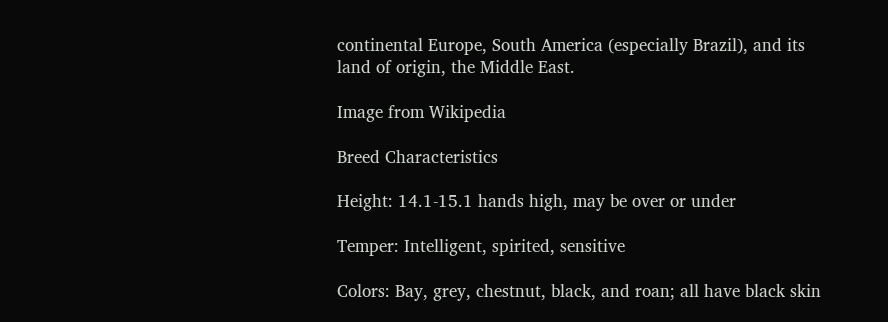continental Europe, South America (especially Brazil), and its land of origin, the Middle East.

Image from Wikipedia

Breed Characteristics

Height: 14.1-15.1 hands high, may be over or under

Temper: Intelligent, spirited, sensitive

Colors: Bay, grey, chestnut, black, and roan; all have black skin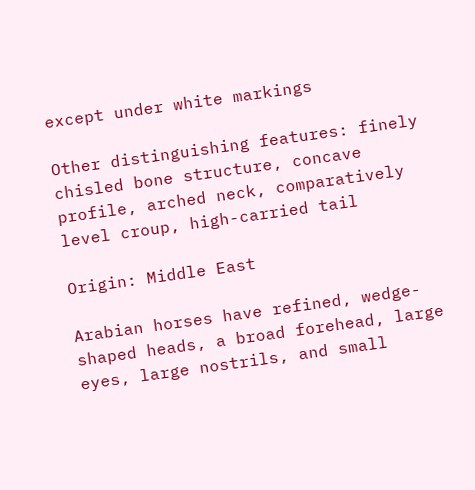except under white markings

Other distinguishing features: finely chisled bone structure, concave profile, arched neck, comparatively level croup, high-carried tail

Origin: Middle East

Arabian horses have refined, wedge-shaped heads, a broad forehead, large eyes, large nostrils, and small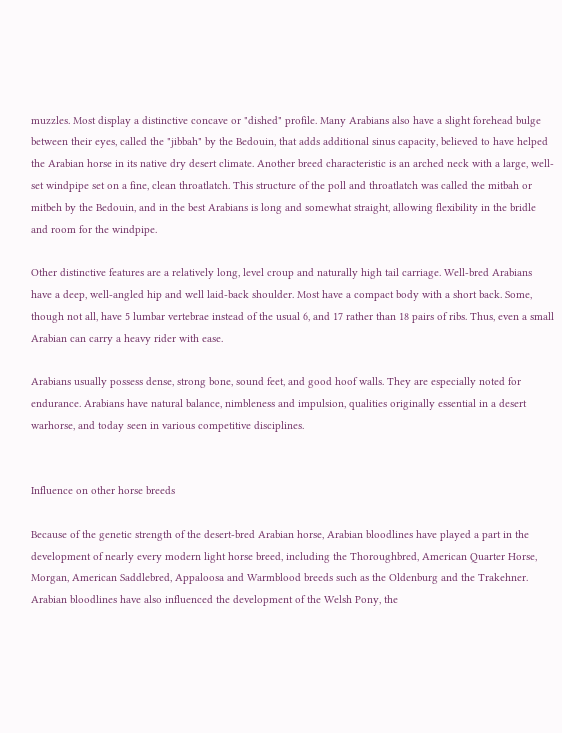muzzles. Most display a distinctive concave or "dished" profile. Many Arabians also have a slight forehead bulge between their eyes, called the "jibbah" by the Bedouin, that adds additional sinus capacity, believed to have helped the Arabian horse in its native dry desert climate. Another breed characteristic is an arched neck with a large, well-set windpipe set on a fine, clean throatlatch. This structure of the poll and throatlatch was called the mitbah or mitbeh by the Bedouin, and in the best Arabians is long and somewhat straight, allowing flexibility in the bridle and room for the windpipe.

Other distinctive features are a relatively long, level croup and naturally high tail carriage. Well-bred Arabians have a deep, well-angled hip and well laid-back shoulder. Most have a compact body with a short back. Some, though not all, have 5 lumbar vertebrae instead of the usual 6, and 17 rather than 18 pairs of ribs. Thus, even a small Arabian can carry a heavy rider with ease.

Arabians usually possess dense, strong bone, sound feet, and good hoof walls. They are especially noted for endurance. Arabians have natural balance, nimbleness and impulsion, qualities originally essential in a desert warhorse, and today seen in various competitive disciplines.


Influence on other horse breeds

Because of the genetic strength of the desert-bred Arabian horse, Arabian bloodlines have played a part in the development of nearly every modern light horse breed, including the Thoroughbred, American Quarter Horse, Morgan, American Saddlebred, Appaloosa and Warmblood breeds such as the Oldenburg and the Trakehner. Arabian bloodlines have also influenced the development of the Welsh Pony, the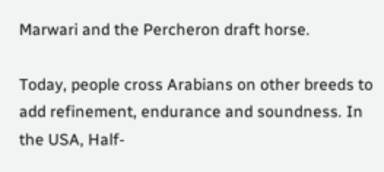Marwari and the Percheron draft horse.

Today, people cross Arabians on other breeds to add refinement, endurance and soundness. In the USA, Half-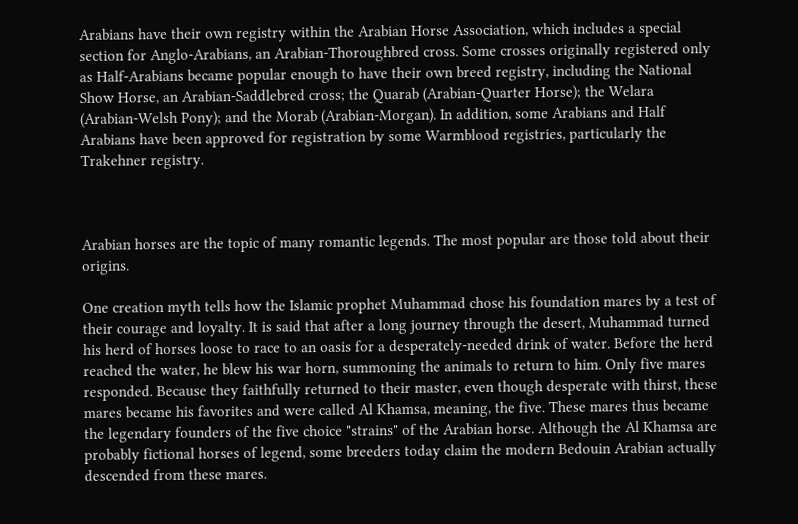Arabians have their own registry within the Arabian Horse Association, which includes a special section for Anglo-Arabians, an Arabian-Thoroughbred cross. Some crosses originally registered only as Half-Arabians became popular enough to have their own breed registry, including the National Show Horse, an Arabian-Saddlebred cross; the Quarab (Arabian-Quarter Horse); the Welara (Arabian-Welsh Pony); and the Morab (Arabian-Morgan). In addition, some Arabians and Half Arabians have been approved for registration by some Warmblood registries, particularly the Trakehner registry.



Arabian horses are the topic of many romantic legends. The most popular are those told about their origins.

One creation myth tells how the Islamic prophet Muhammad chose his foundation mares by a test of their courage and loyalty. It is said that after a long journey through the desert, Muhammad turned his herd of horses loose to race to an oasis for a desperately-needed drink of water. Before the herd reached the water, he blew his war horn, summoning the animals to return to him. Only five mares responded. Because they faithfully returned to their master, even though desperate with thirst, these mares became his favorites and were called Al Khamsa, meaning, the five. These mares thus became the legendary founders of the five choice "strains" of the Arabian horse. Although the Al Khamsa are probably fictional horses of legend, some breeders today claim the modern Bedouin Arabian actually descended from these mares.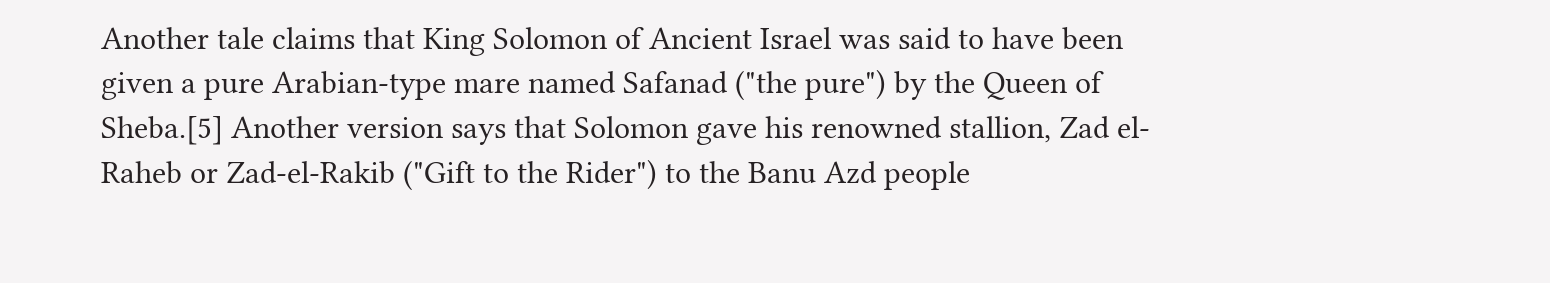Another tale claims that King Solomon of Ancient Israel was said to have been given a pure Arabian-type mare named Safanad ("the pure") by the Queen of Sheba.[5] Another version says that Solomon gave his renowned stallion, Zad el-Raheb or Zad-el-Rakib ("Gift to the Rider") to the Banu Azd people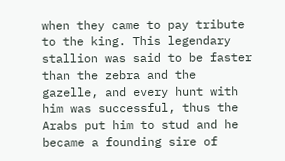when they came to pay tribute to the king. This legendary stallion was said to be faster than the zebra and the gazelle, and every hunt with him was successful, thus the Arabs put him to stud and he became a founding sire of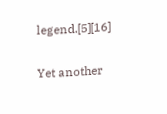legend.[5][16]

Yet another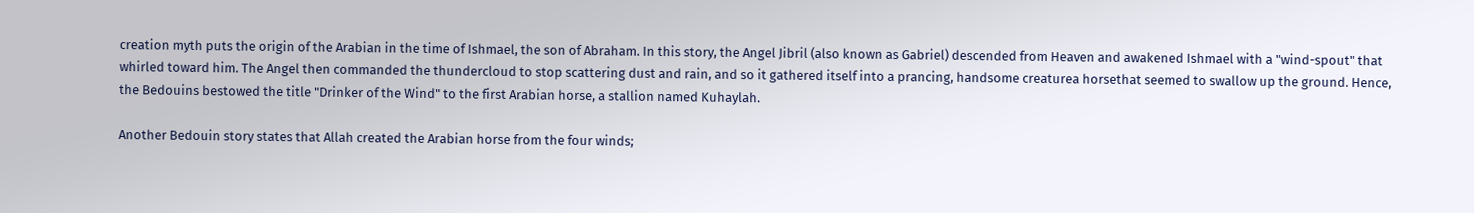creation myth puts the origin of the Arabian in the time of Ishmael, the son of Abraham. In this story, the Angel Jibril (also known as Gabriel) descended from Heaven and awakened Ishmael with a "wind-spout" that whirled toward him. The Angel then commanded the thundercloud to stop scattering dust and rain, and so it gathered itself into a prancing, handsome creaturea horsethat seemed to swallow up the ground. Hence, the Bedouins bestowed the title "Drinker of the Wind" to the first Arabian horse, a stallion named Kuhaylah.

Another Bedouin story states that Allah created the Arabian horse from the four winds;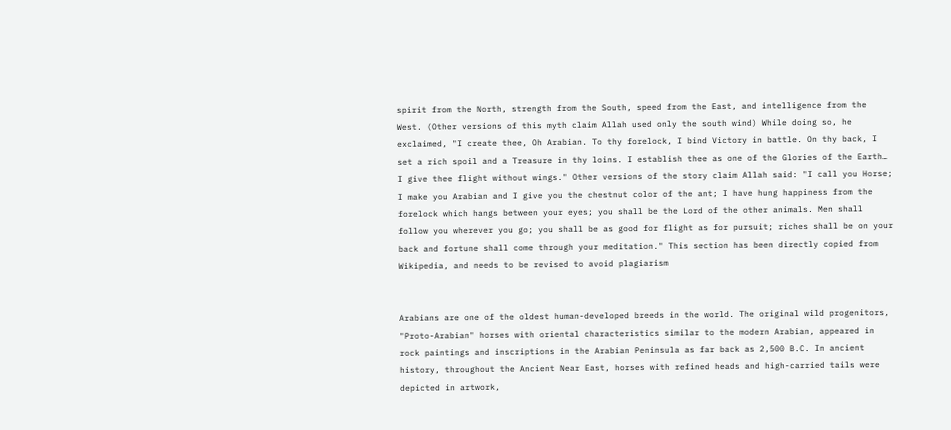spirit from the North, strength from the South, speed from the East, and intelligence from the West. (Other versions of this myth claim Allah used only the south wind) While doing so, he exclaimed, "I create thee, Oh Arabian. To thy forelock, I bind Victory in battle. On thy back, I set a rich spoil and a Treasure in thy loins. I establish thee as one of the Glories of the Earth… I give thee flight without wings." Other versions of the story claim Allah said: "I call you Horse; I make you Arabian and I give you the chestnut color of the ant; I have hung happiness from the forelock which hangs between your eyes; you shall be the Lord of the other animals. Men shall follow you wherever you go; you shall be as good for flight as for pursuit; riches shall be on your back and fortune shall come through your meditation." This section has been directly copied from Wikipedia, and needs to be revised to avoid plagiarism


Arabians are one of the oldest human-developed breeds in the world. The original wild progenitors, "Proto-Arabian" horses with oriental characteristics similar to the modern Arabian, appeared in rock paintings and inscriptions in the Arabian Peninsula as far back as 2,500 B.C. In ancient history, throughout the Ancient Near East, horses with refined heads and high-carried tails were depicted in artwork,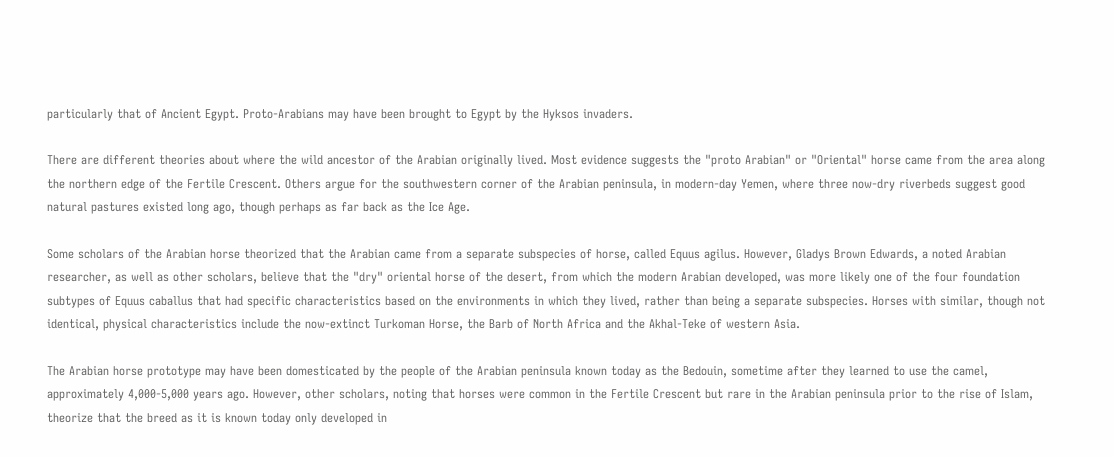particularly that of Ancient Egypt. Proto-Arabians may have been brought to Egypt by the Hyksos invaders.

There are different theories about where the wild ancestor of the Arabian originally lived. Most evidence suggests the "proto Arabian" or "Oriental" horse came from the area along the northern edge of the Fertile Crescent. Others argue for the southwestern corner of the Arabian peninsula, in modern-day Yemen, where three now-dry riverbeds suggest good natural pastures existed long ago, though perhaps as far back as the Ice Age.

Some scholars of the Arabian horse theorized that the Arabian came from a separate subspecies of horse, called Equus agilus. However, Gladys Brown Edwards, a noted Arabian researcher, as well as other scholars, believe that the "dry" oriental horse of the desert, from which the modern Arabian developed, was more likely one of the four foundation subtypes of Equus caballus that had specific characteristics based on the environments in which they lived, rather than being a separate subspecies. Horses with similar, though not identical, physical characteristics include the now-extinct Turkoman Horse, the Barb of North Africa and the Akhal-Teke of western Asia.

The Arabian horse prototype may have been domesticated by the people of the Arabian peninsula known today as the Bedouin, sometime after they learned to use the camel, approximately 4,000-5,000 years ago. However, other scholars, noting that horses were common in the Fertile Crescent but rare in the Arabian peninsula prior to the rise of Islam, theorize that the breed as it is known today only developed in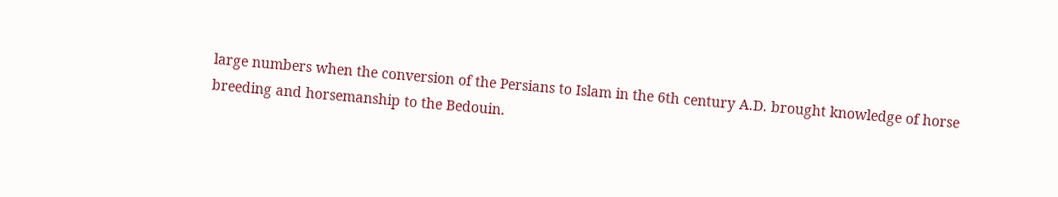large numbers when the conversion of the Persians to Islam in the 6th century A.D. brought knowledge of horse breeding and horsemanship to the Bedouin.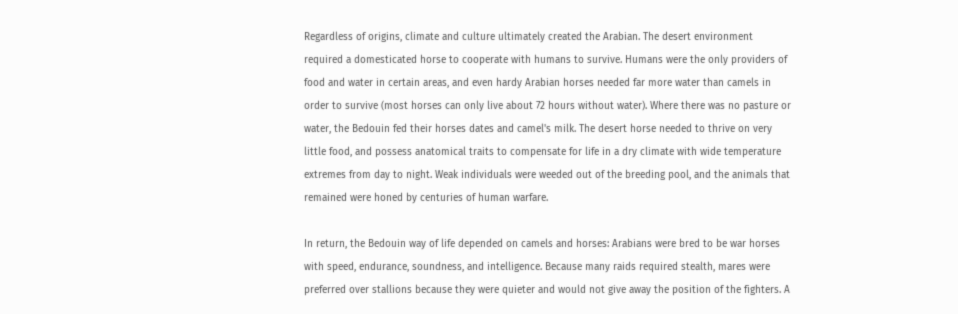Regardless of origins, climate and culture ultimately created the Arabian. The desert environment required a domesticated horse to cooperate with humans to survive. Humans were the only providers of food and water in certain areas, and even hardy Arabian horses needed far more water than camels in order to survive (most horses can only live about 72 hours without water). Where there was no pasture or water, the Bedouin fed their horses dates and camel's milk. The desert horse needed to thrive on very little food, and possess anatomical traits to compensate for life in a dry climate with wide temperature extremes from day to night. Weak individuals were weeded out of the breeding pool, and the animals that remained were honed by centuries of human warfare.

In return, the Bedouin way of life depended on camels and horses: Arabians were bred to be war horses with speed, endurance, soundness, and intelligence. Because many raids required stealth, mares were preferred over stallions because they were quieter and would not give away the position of the fighters. A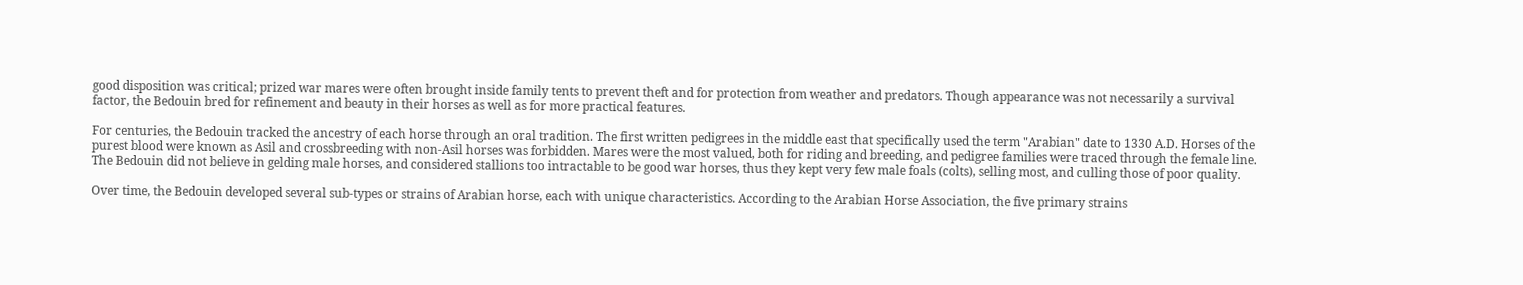good disposition was critical; prized war mares were often brought inside family tents to prevent theft and for protection from weather and predators. Though appearance was not necessarily a survival factor, the Bedouin bred for refinement and beauty in their horses as well as for more practical features.

For centuries, the Bedouin tracked the ancestry of each horse through an oral tradition. The first written pedigrees in the middle east that specifically used the term "Arabian" date to 1330 A.D. Horses of the purest blood were known as Asil and crossbreeding with non-Asil horses was forbidden. Mares were the most valued, both for riding and breeding, and pedigree families were traced through the female line. The Bedouin did not believe in gelding male horses, and considered stallions too intractable to be good war horses, thus they kept very few male foals (colts), selling most, and culling those of poor quality.

Over time, the Bedouin developed several sub-types or strains of Arabian horse, each with unique characteristics. According to the Arabian Horse Association, the five primary strains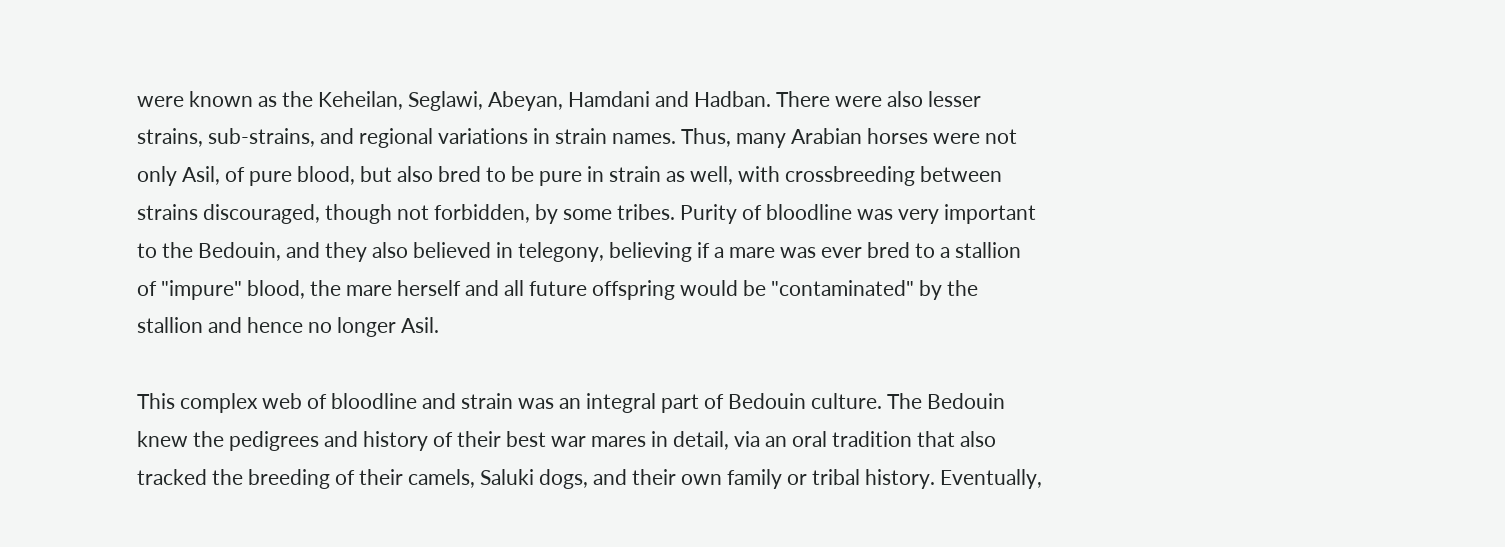were known as the Keheilan, Seglawi, Abeyan, Hamdani and Hadban. There were also lesser strains, sub-strains, and regional variations in strain names. Thus, many Arabian horses were not only Asil, of pure blood, but also bred to be pure in strain as well, with crossbreeding between strains discouraged, though not forbidden, by some tribes. Purity of bloodline was very important to the Bedouin, and they also believed in telegony, believing if a mare was ever bred to a stallion of "impure" blood, the mare herself and all future offspring would be "contaminated" by the stallion and hence no longer Asil.

This complex web of bloodline and strain was an integral part of Bedouin culture. The Bedouin knew the pedigrees and history of their best war mares in detail, via an oral tradition that also tracked the breeding of their camels, Saluki dogs, and their own family or tribal history. Eventually,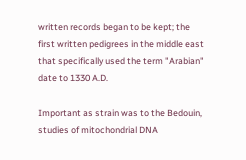written records began to be kept; the first written pedigrees in the middle east that specifically used the term "Arabian" date to 1330 A.D.

Important as strain was to the Bedouin, studies of mitochondrial DNA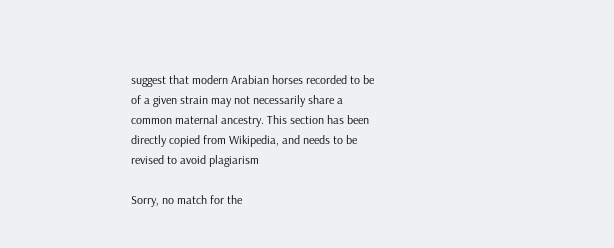suggest that modern Arabian horses recorded to be of a given strain may not necessarily share a common maternal ancestry. This section has been directly copied from Wikipedia, and needs to be revised to avoid plagiarism

Sorry, no match for the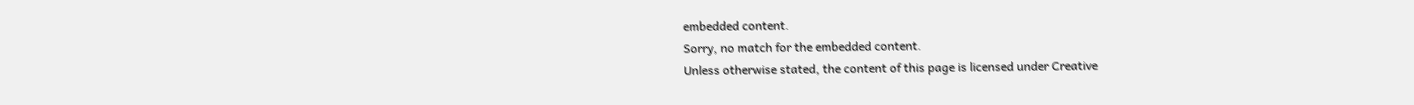embedded content.
Sorry, no match for the embedded content.
Unless otherwise stated, the content of this page is licensed under Creative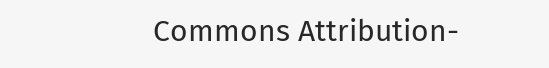Commons Attribution-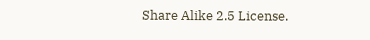Share Alike 2.5 License.